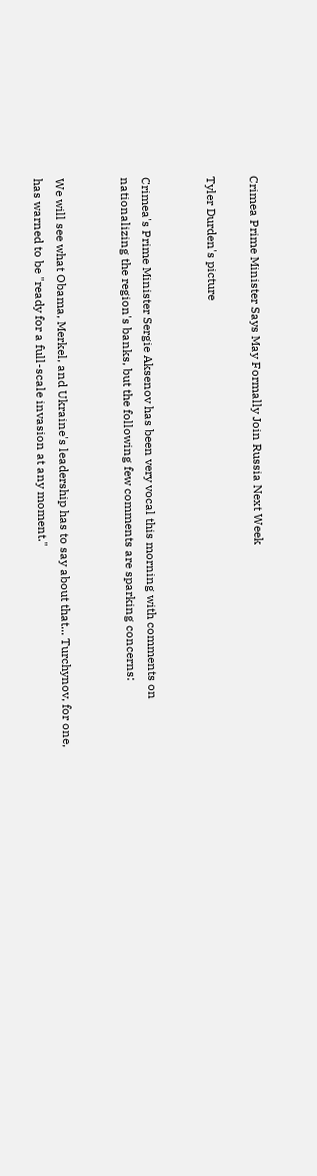Crimea Prime Minister Says May Formally Join Russia Next Week

Tyler Durden's picture


Crimea's Prime Minister Sergie Aksenov has been very vocal this morning with comments on nationalizing the region's banks, but the following few comments are sparking concerns:


We will see what Obama, Merkel, and Ukraine's leadership has to say about that... Turchynov, for one, has warned to be "ready for a full-scale invasion at any moment."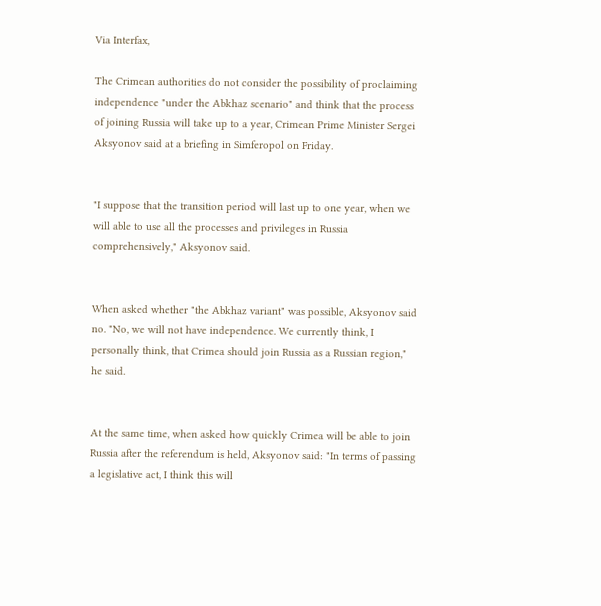Via Interfax,

The Crimean authorities do not consider the possibility of proclaiming independence "under the Abkhaz scenario" and think that the process of joining Russia will take up to a year, Crimean Prime Minister Sergei Aksyonov said at a briefing in Simferopol on Friday.


"I suppose that the transition period will last up to one year, when we will able to use all the processes and privileges in Russia comprehensively," Aksyonov said.


When asked whether "the Abkhaz variant" was possible, Aksyonov said no. "No, we will not have independence. We currently think, I personally think, that Crimea should join Russia as a Russian region," he said.


At the same time, when asked how quickly Crimea will be able to join Russia after the referendum is held, Aksyonov said: "In terms of passing a legislative act, I think this will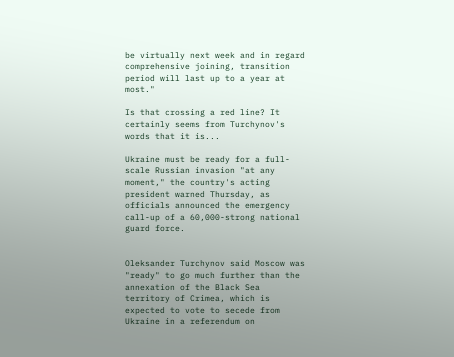be virtually next week and in regard comprehensive joining, transition period will last up to a year at most."

Is that crossing a red line? It certainly seems from Turchynov's words that it is...

Ukraine must be ready for a full-scale Russian invasion "at any moment," the country's acting president warned Thursday, as officials announced the emergency call-up of a 60,000-strong national guard force.


Oleksander Turchynov said Moscow was "ready" to go much further than the annexation of the Black Sea territory of Crimea, which is expected to vote to secede from Ukraine in a referendum on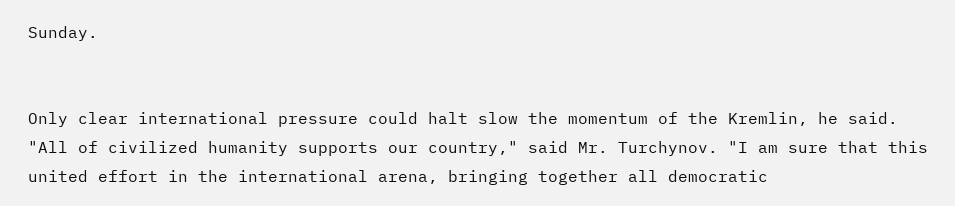Sunday.


Only clear international pressure could halt slow the momentum of the Kremlin, he said. "All of civilized humanity supports our country," said Mr. Turchynov. "I am sure that this united effort in the international arena, bringing together all democratic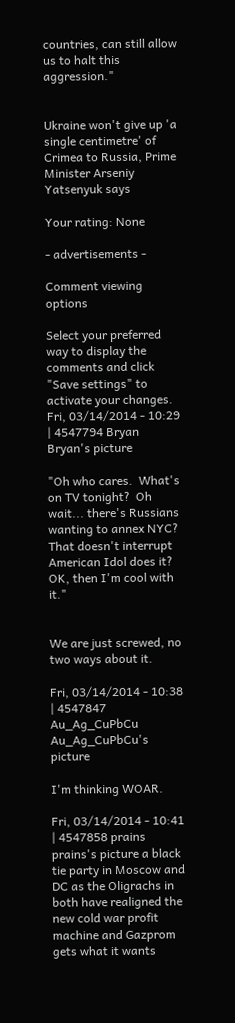countries, can still allow us to halt this aggression."


Ukraine won't give up 'a single centimetre' of Crimea to Russia, Prime Minister Arseniy Yatsenyuk says

Your rating: None

- advertisements -

Comment viewing options

Select your preferred way to display the comments and click "Save settings" to activate your changes.
Fri, 03/14/2014 - 10:29 | 4547794 Bryan
Bryan's picture

"Oh who cares.  What's on TV tonight?  Oh wait... there's Russians wanting to annex NYC?  That doesn't interrupt American Idol does it?  OK, then I'm cool with it."


We are just screwed, no two ways about it.

Fri, 03/14/2014 - 10:38 | 4547847 Au_Ag_CuPbCu
Au_Ag_CuPbCu's picture

I'm thinking WOAR.

Fri, 03/14/2014 - 10:41 | 4547858 prains
prains's picture a black tie party in Moscow and DC as the Oligrachs in both have realigned the new cold war profit machine and Gazprom gets what it wants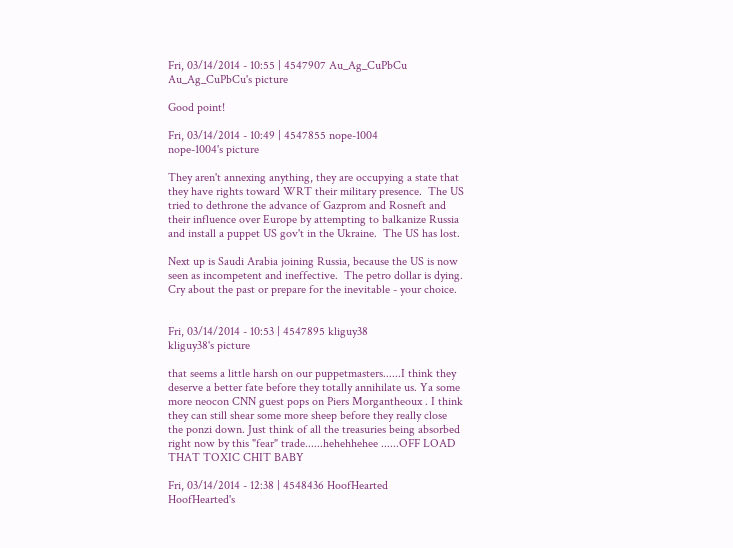Fri, 03/14/2014 - 10:55 | 4547907 Au_Ag_CuPbCu
Au_Ag_CuPbCu's picture

Good point!

Fri, 03/14/2014 - 10:49 | 4547855 nope-1004
nope-1004's picture

They aren't annexing anything, they are occupying a state that they have rights toward WRT their military presence.  The US tried to dethrone the advance of Gazprom and Rosneft and their influence over Europe by attempting to balkanize Russia and install a puppet US gov't in the Ukraine.  The US has lost.

Next up is Saudi Arabia joining Russia, because the US is now seen as incompetent and ineffective.  The petro dollar is dying.  Cry about the past or prepare for the inevitable - your choice.


Fri, 03/14/2014 - 10:53 | 4547895 kliguy38
kliguy38's picture

that seems a little harsh on our puppetmasters......I think they deserve a better fate before they totally annihilate us. Ya some more neocon CNN guest pops on Piers Morgantheoux . I think they can still shear some more sheep before they really close the ponzi down. Just think of all the treasuries being absorbed right now by this "fear" trade......hehehhehee ......OFF LOAD THAT TOXIC CHIT BABY

Fri, 03/14/2014 - 12:38 | 4548436 HoofHearted
HoofHearted's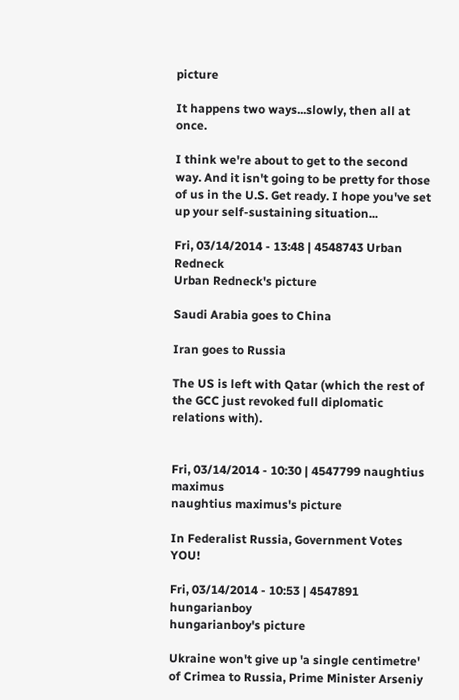picture

It happens two ways...slowly, then all at once.

I think we're about to get to the second way. And it isn't going to be pretty for those of us in the U.S. Get ready. I hope you've set up your self-sustaining situation...

Fri, 03/14/2014 - 13:48 | 4548743 Urban Redneck
Urban Redneck's picture

Saudi Arabia goes to China

Iran goes to Russia

The US is left with Qatar (which the rest of the GCC just revoked full diplomatic relations with).


Fri, 03/14/2014 - 10:30 | 4547799 naughtius maximus
naughtius maximus's picture

In Federalist Russia, Government Votes YOU!

Fri, 03/14/2014 - 10:53 | 4547891 hungarianboy
hungarianboy's picture

Ukraine won't give up 'a single centimetre' of Crimea to Russia, Prime Minister Arseniy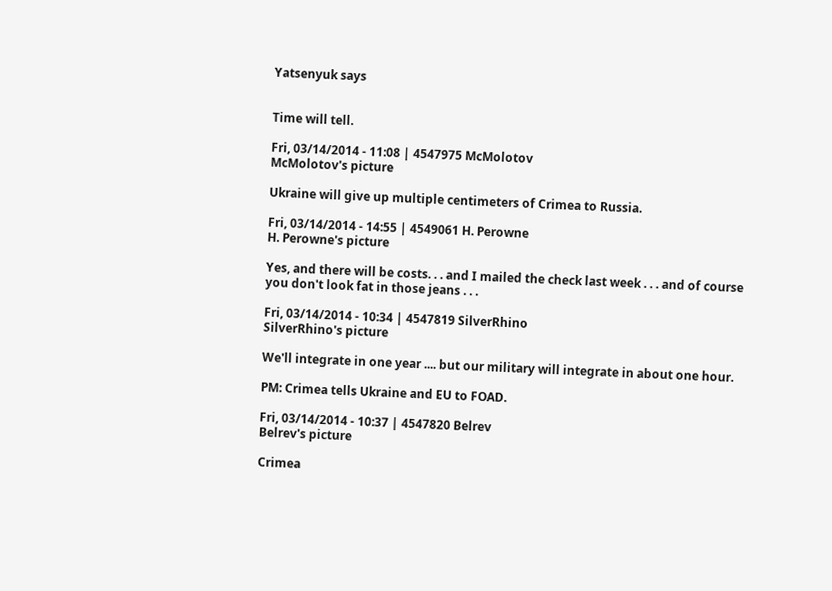Yatsenyuk says


Time will tell.

Fri, 03/14/2014 - 11:08 | 4547975 McMolotov
McMolotov's picture

Ukraine will give up multiple centimeters of Crimea to Russia.

Fri, 03/14/2014 - 14:55 | 4549061 H. Perowne
H. Perowne's picture

Yes, and there will be costs. . . and I mailed the check last week . . . and of course you don't look fat in those jeans . . .

Fri, 03/14/2014 - 10:34 | 4547819 SilverRhino
SilverRhino's picture

We'll integrate in one year .... but our military will integrate in about one hour.

PM: Crimea tells Ukraine and EU to FOAD.

Fri, 03/14/2014 - 10:37 | 4547820 Belrev
Belrev's picture

Crimea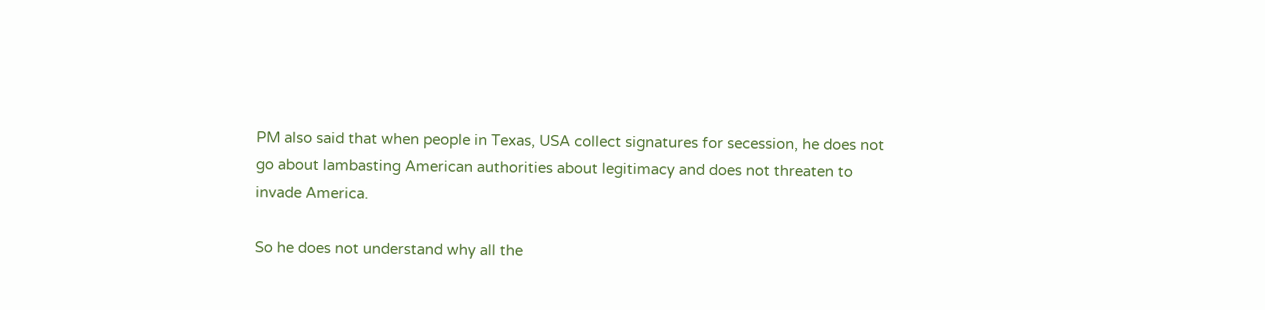PM also said that when people in Texas, USA collect signatures for secession, he does not go about lambasting American authorities about legitimacy and does not threaten to invade America.

So he does not understand why all the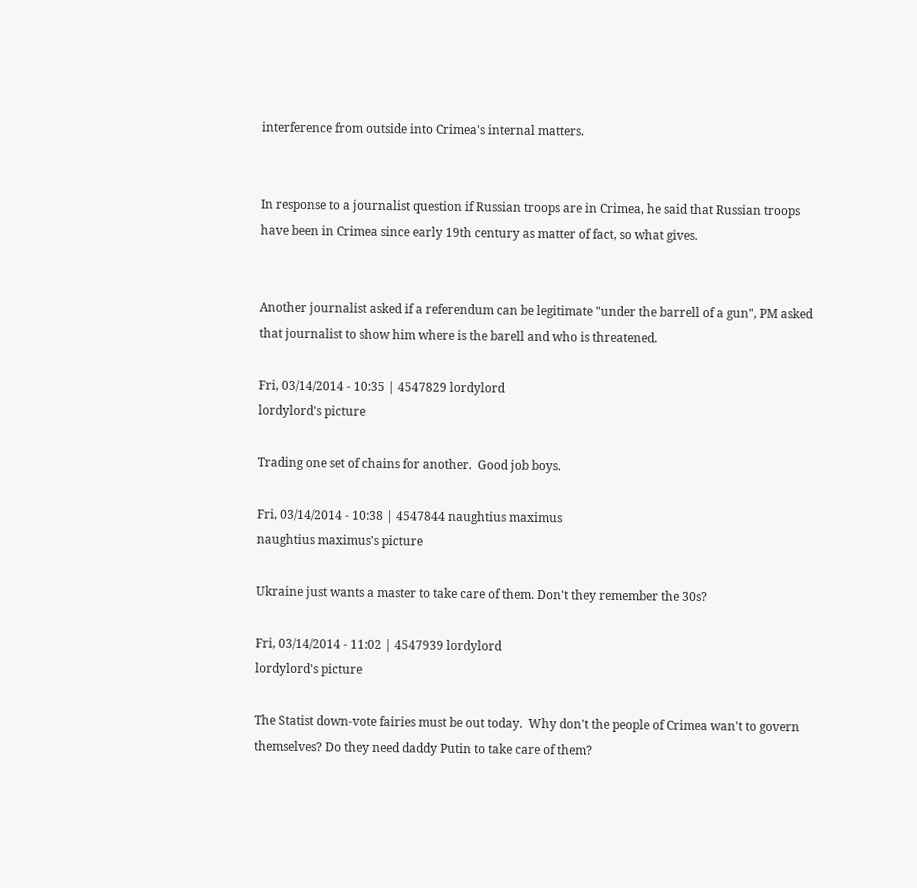interference from outside into Crimea's internal matters.


In response to a journalist question if Russian troops are in Crimea, he said that Russian troops have been in Crimea since early 19th century as matter of fact, so what gives.


Another journalist asked if a referendum can be legitimate "under the barrell of a gun", PM asked that journalist to show him where is the barell and who is threatened.

Fri, 03/14/2014 - 10:35 | 4547829 lordylord
lordylord's picture

Trading one set of chains for another.  Good job boys.

Fri, 03/14/2014 - 10:38 | 4547844 naughtius maximus
naughtius maximus's picture

Ukraine just wants a master to take care of them. Don't they remember the 30s?

Fri, 03/14/2014 - 11:02 | 4547939 lordylord
lordylord's picture

The Statist down-vote fairies must be out today.  Why don't the people of Crimea wan't to govern themselves? Do they need daddy Putin to take care of them?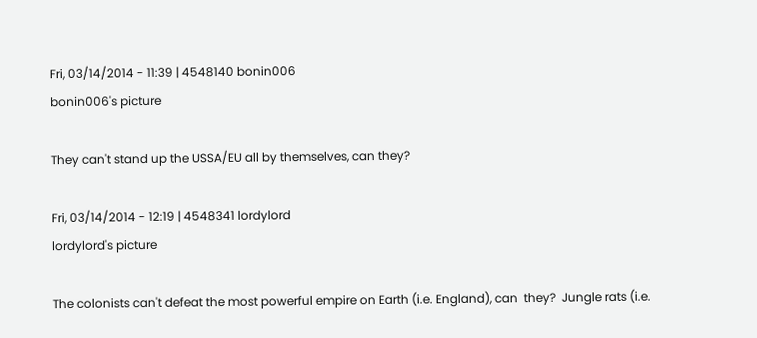Fri, 03/14/2014 - 11:39 | 4548140 bonin006
bonin006's picture

They can't stand up the USSA/EU all by themselves, can they?

Fri, 03/14/2014 - 12:19 | 4548341 lordylord
lordylord's picture

The colonists can't defeat the most powerful empire on Earth (i.e. England), can  they?  Jungle rats (i.e.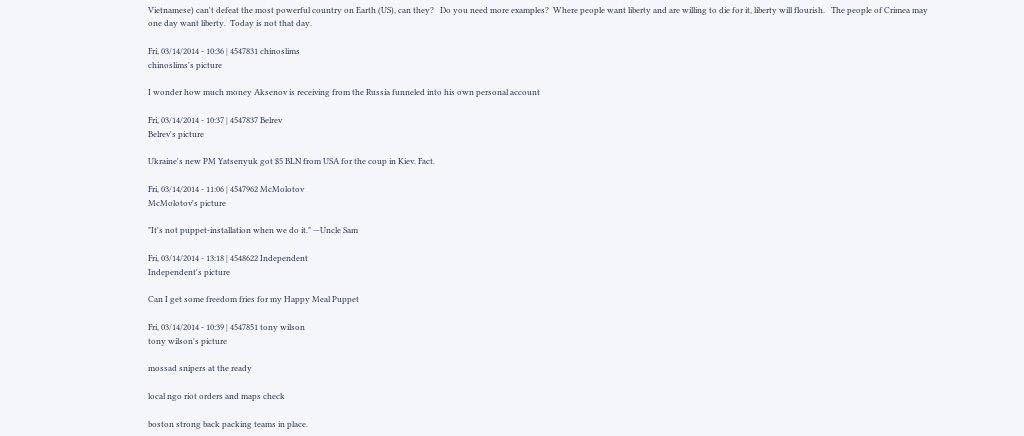Vietnamese) can't defeat the most powerful country on Earth (US), can they?   Do you need more examples?  Where people want liberty and are willing to die for it, liberty will flourish.   The people of Crimea may one day want liberty.  Today is not that day.

Fri, 03/14/2014 - 10:36 | 4547831 chinoslims
chinoslims's picture

I wonder how much money Aksenov is receiving from the Russia funneled into his own personal account

Fri, 03/14/2014 - 10:37 | 4547837 Belrev
Belrev's picture

Ukraine's new PM Yatsenyuk got $5 BLN from USA for the coup in Kiev. Fact.

Fri, 03/14/2014 - 11:06 | 4547962 McMolotov
McMolotov's picture

"It's not puppet-installation when we do it." —Uncle Sam

Fri, 03/14/2014 - 13:18 | 4548622 Independent
Independent's picture

Can I get some freedom fries for my Happy Meal Puppet

Fri, 03/14/2014 - 10:39 | 4547851 tony wilson
tony wilson's picture

mossad snipers at the ready

local ngo riot orders and maps check

boston strong back packing teams in place.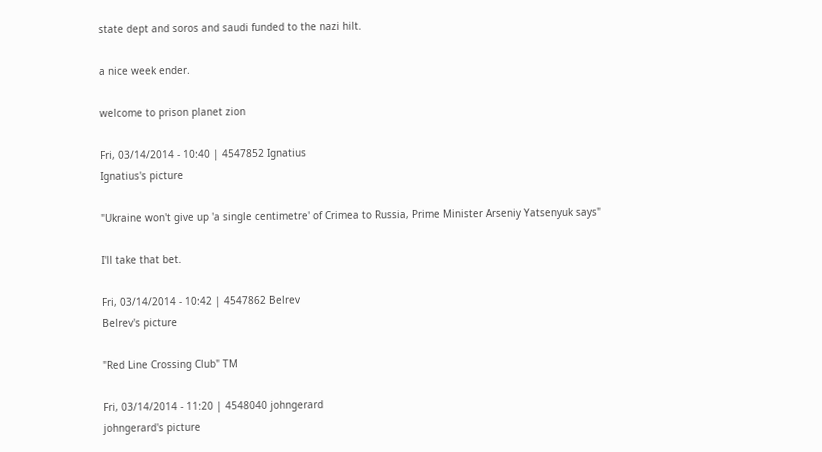state dept and soros and saudi funded to the nazi hilt.

a nice week ender.

welcome to prison planet zion

Fri, 03/14/2014 - 10:40 | 4547852 Ignatius
Ignatius's picture

"Ukraine won't give up 'a single centimetre' of Crimea to Russia, Prime Minister Arseniy Yatsenyuk says"

I'll take that bet.

Fri, 03/14/2014 - 10:42 | 4547862 Belrev
Belrev's picture

"Red Line Crossing Club" TM

Fri, 03/14/2014 - 11:20 | 4548040 johngerard
johngerard's picture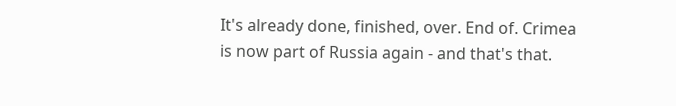It's already done, finished, over. End of. Crimea is now part of Russia again - and that's that.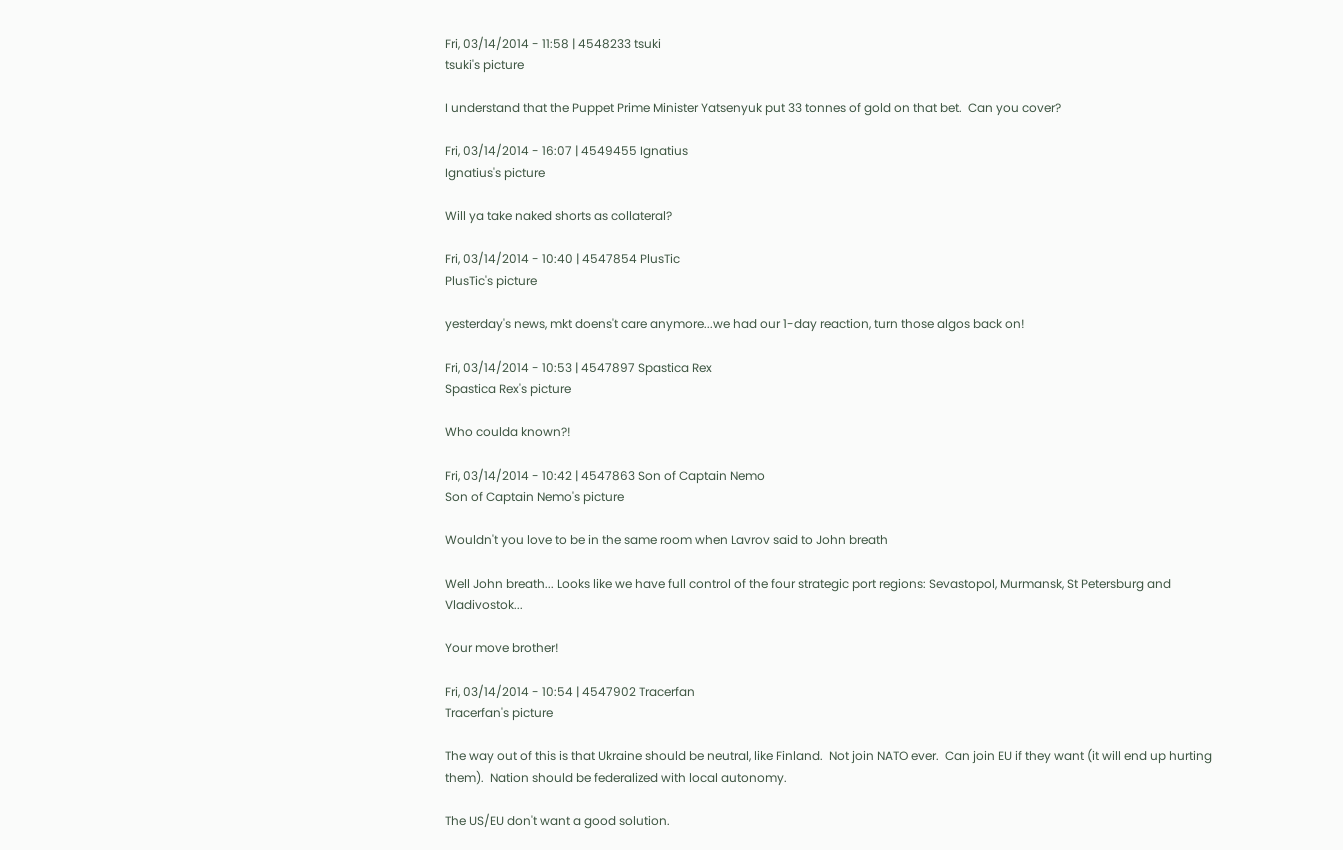Fri, 03/14/2014 - 11:58 | 4548233 tsuki
tsuki's picture

I understand that the Puppet Prime Minister Yatsenyuk put 33 tonnes of gold on that bet.  Can you cover?

Fri, 03/14/2014 - 16:07 | 4549455 Ignatius
Ignatius's picture

Will ya take naked shorts as collateral?

Fri, 03/14/2014 - 10:40 | 4547854 PlusTic
PlusTic's picture

yesterday's news, mkt doens't care anymore...we had our 1-day reaction, turn those algos back on!

Fri, 03/14/2014 - 10:53 | 4547897 Spastica Rex
Spastica Rex's picture

Who coulda known?!

Fri, 03/14/2014 - 10:42 | 4547863 Son of Captain Nemo
Son of Captain Nemo's picture

Wouldn't you love to be in the same room when Lavrov said to John breath

Well John breath... Looks like we have full control of the four strategic port regions: Sevastopol, Murmansk, St Petersburg and Vladivostok...

Your move brother!

Fri, 03/14/2014 - 10:54 | 4547902 Tracerfan
Tracerfan's picture

The way out of this is that Ukraine should be neutral, like Finland.  Not join NATO ever.  Can join EU if they want (it will end up hurting them).  Nation should be federalized with local autonomy.

The US/EU don't want a good solution.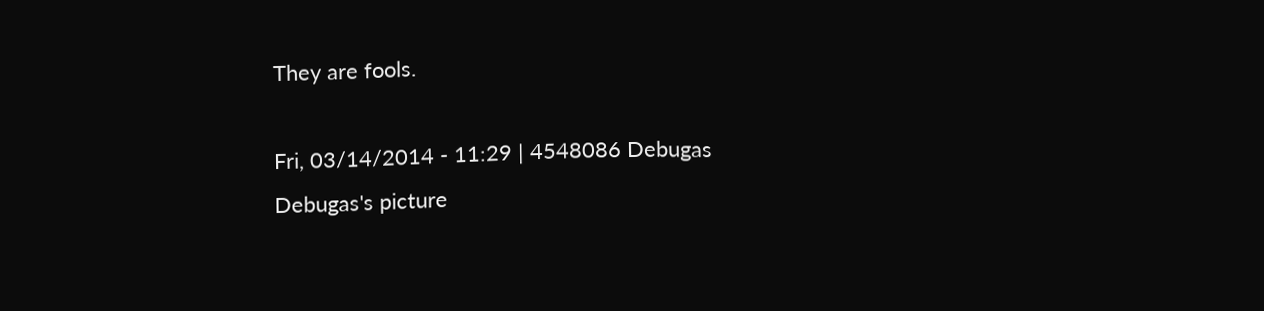They are fools.

Fri, 03/14/2014 - 11:29 | 4548086 Debugas
Debugas's picture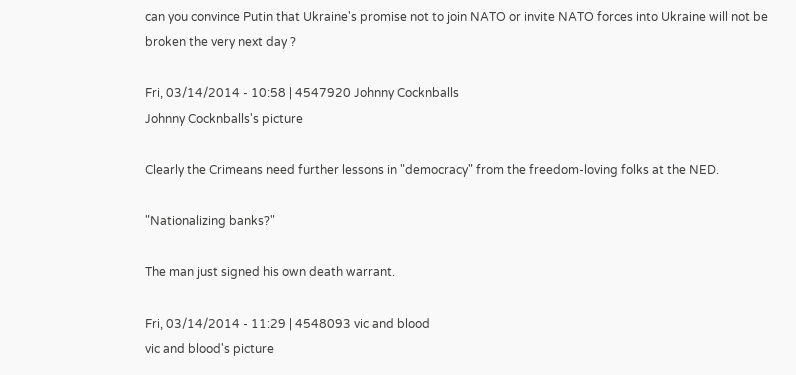can you convince Putin that Ukraine's promise not to join NATO or invite NATO forces into Ukraine will not be broken the very next day ?

Fri, 03/14/2014 - 10:58 | 4547920 Johnny Cocknballs
Johnny Cocknballs's picture

Clearly the Crimeans need further lessons in "democracy" from the freedom-loving folks at the NED.

"Nationalizing banks?"

The man just signed his own death warrant.

Fri, 03/14/2014 - 11:29 | 4548093 vic and blood
vic and blood's picture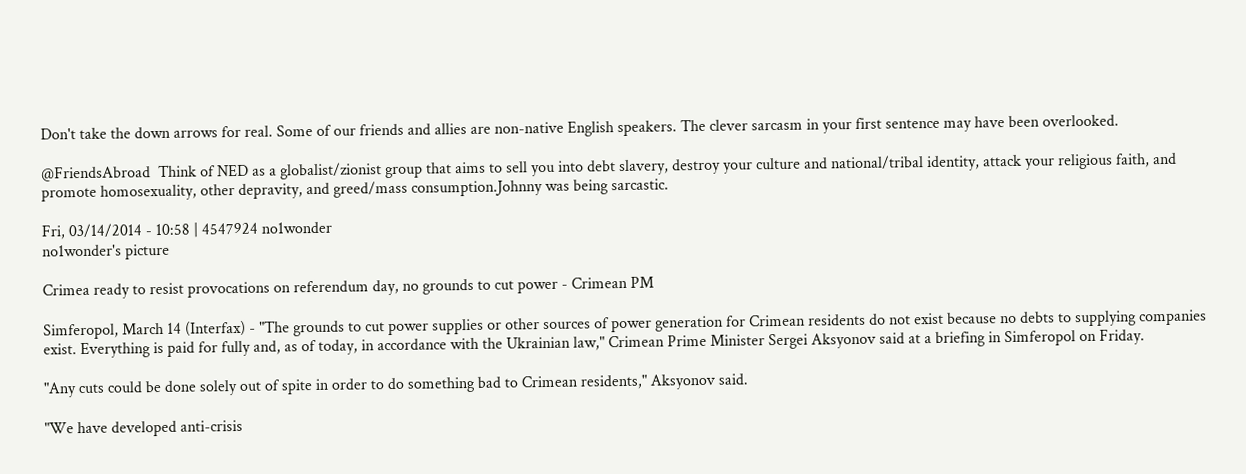Don't take the down arrows for real. Some of our friends and allies are non-native English speakers. The clever sarcasm in your first sentence may have been overlooked.

@FriendsAbroad  Think of NED as a globalist/zionist group that aims to sell you into debt slavery, destroy your culture and national/tribal identity, attack your religious faith, and promote homosexuality, other depravity, and greed/mass consumption.Johnny was being sarcastic.

Fri, 03/14/2014 - 10:58 | 4547924 no1wonder
no1wonder's picture

Crimea ready to resist provocations on referendum day, no grounds to cut power - Crimean PM

Simferopol, March 14 (Interfax) - "The grounds to cut power supplies or other sources of power generation for Crimean residents do not exist because no debts to supplying companies exist. Everything is paid for fully and, as of today, in accordance with the Ukrainian law," Crimean Prime Minister Sergei Aksyonov said at a briefing in Simferopol on Friday.

"Any cuts could be done solely out of spite in order to do something bad to Crimean residents," Aksyonov said.

"We have developed anti-crisis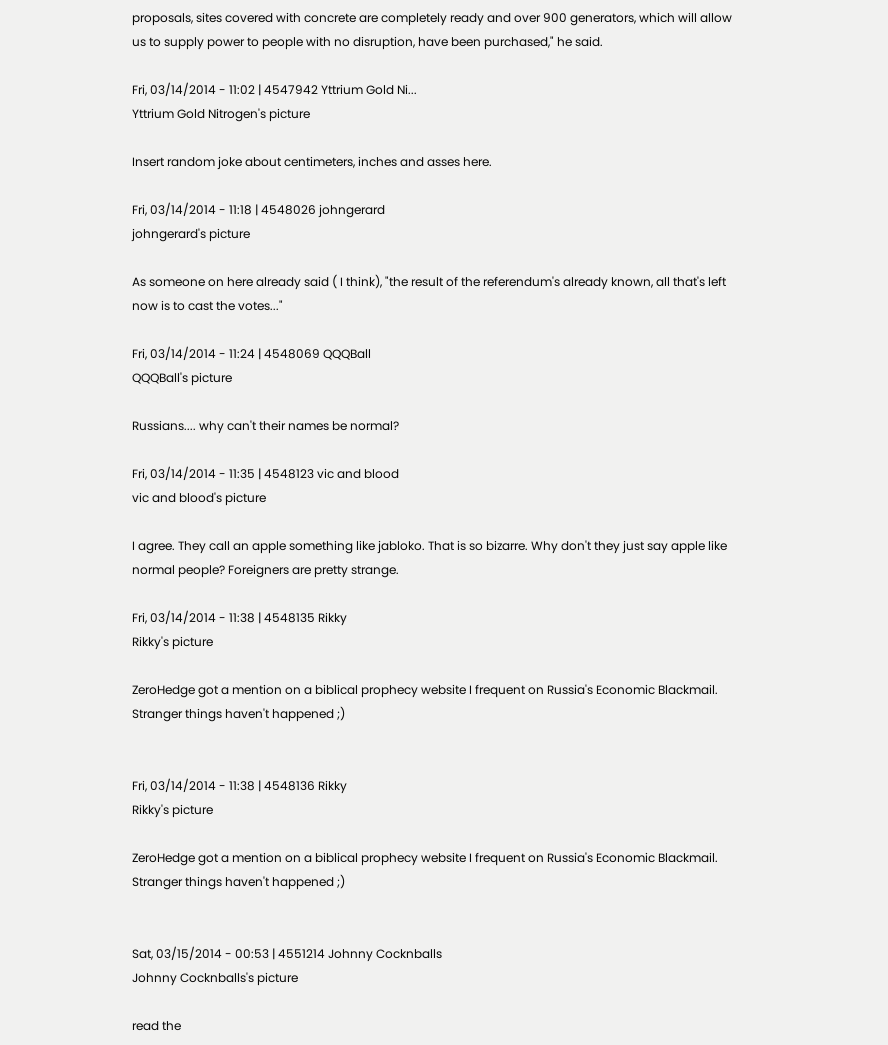proposals, sites covered with concrete are completely ready and over 900 generators, which will allow us to supply power to people with no disruption, have been purchased," he said.

Fri, 03/14/2014 - 11:02 | 4547942 Yttrium Gold Ni...
Yttrium Gold Nitrogen's picture

Insert random joke about centimeters, inches and asses here.

Fri, 03/14/2014 - 11:18 | 4548026 johngerard
johngerard's picture

As someone on here already said ( I think), "the result of the referendum's already known, all that's left now is to cast the votes..."

Fri, 03/14/2014 - 11:24 | 4548069 QQQBall
QQQBall's picture

Russians.... why can't their names be normal?

Fri, 03/14/2014 - 11:35 | 4548123 vic and blood
vic and blood's picture

I agree. They call an apple something like jabloko. That is so bizarre. Why don't they just say apple like normal people? Foreigners are pretty strange.

Fri, 03/14/2014 - 11:38 | 4548135 Rikky
Rikky's picture

ZeroHedge got a mention on a biblical prophecy website I frequent on Russia's Economic Blackmail.  Stranger things haven't happened ;)


Fri, 03/14/2014 - 11:38 | 4548136 Rikky
Rikky's picture

ZeroHedge got a mention on a biblical prophecy website I frequent on Russia's Economic Blackmail.  Stranger things haven't happened ;)


Sat, 03/15/2014 - 00:53 | 4551214 Johnny Cocknballs
Johnny Cocknballs's picture

read the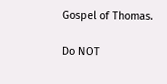Gospel of Thomas.

Do NOT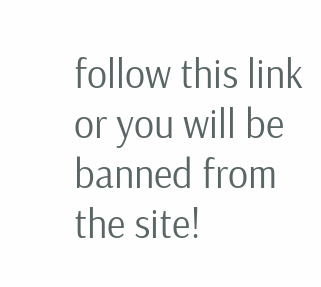follow this link or you will be banned from the site!